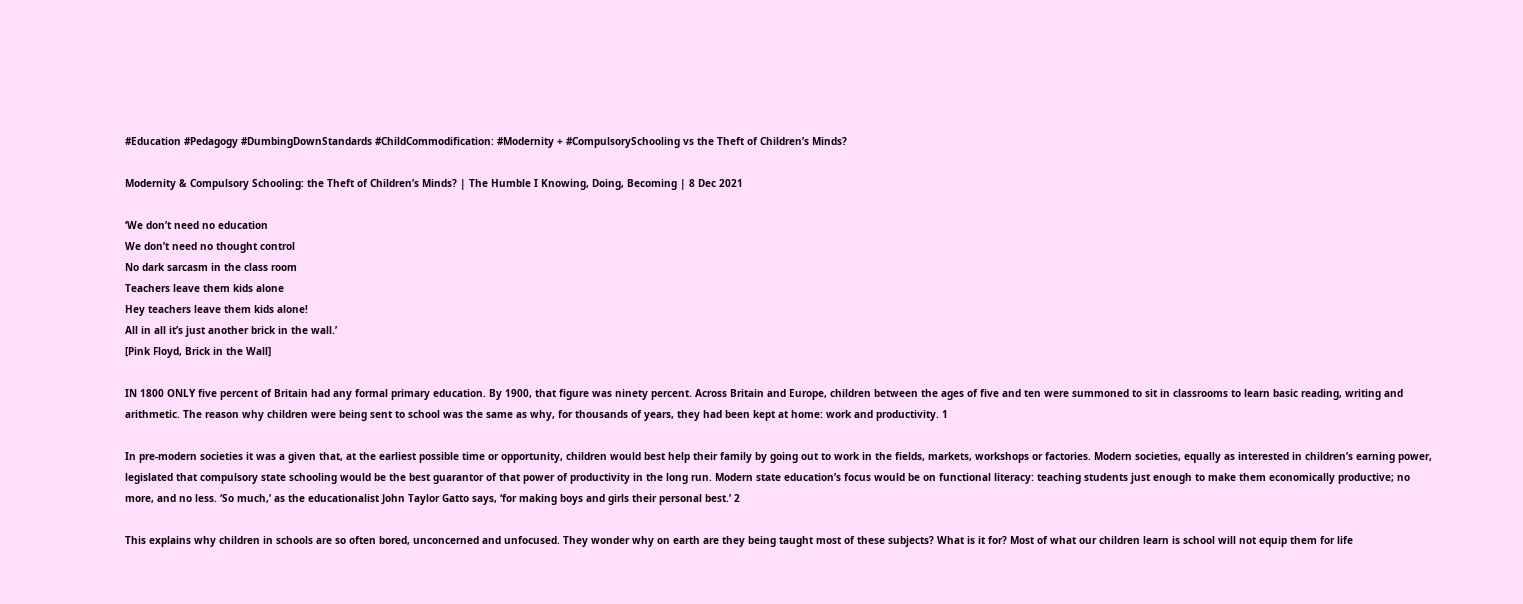#Education #Pedagogy #DumbingDownStandards #ChildCommodification: #Modernity + #CompulsorySchooling vs the Theft of Children’s Minds?

Modernity & Compulsory Schooling: the Theft of Children’s Minds? | The Humble I Knowing, Doing, Becoming | 8 Dec 2021

‘We don’t need no education
We don’t need no thought control
No dark sarcasm in the class room
Teachers leave them kids alone
Hey teachers leave them kids alone!
All in all it’s just another brick in the wall.’
[Pink Floyd, Brick in the Wall]

IN 1800 ONLY five percent of Britain had any formal primary education. By 1900, that figure was ninety percent. Across Britain and Europe, children between the ages of five and ten were summoned to sit in classrooms to learn basic reading, writing and arithmetic. The reason why children were being sent to school was the same as why, for thousands of years, they had been kept at home: work and productivity. 1

In pre-modern societies it was a given that, at the earliest possible time or opportunity, children would best help their family by going out to work in the fields, markets, workshops or factories. Modern societies, equally as interested in children’s earning power, legislated that compulsory state schooling would be the best guarantor of that power of productivity in the long run. Modern state education’s focus would be on functional literacy: teaching students just enough to make them economically productive; no more, and no less. ‘So much,’ as the educationalist John Taylor Gatto says, ‘for making boys and girls their personal best.’ 2

This explains why children in schools are so often bored, unconcerned and unfocused. They wonder why on earth are they being taught most of these subjects? What is it for? Most of what our children learn is school will not equip them for life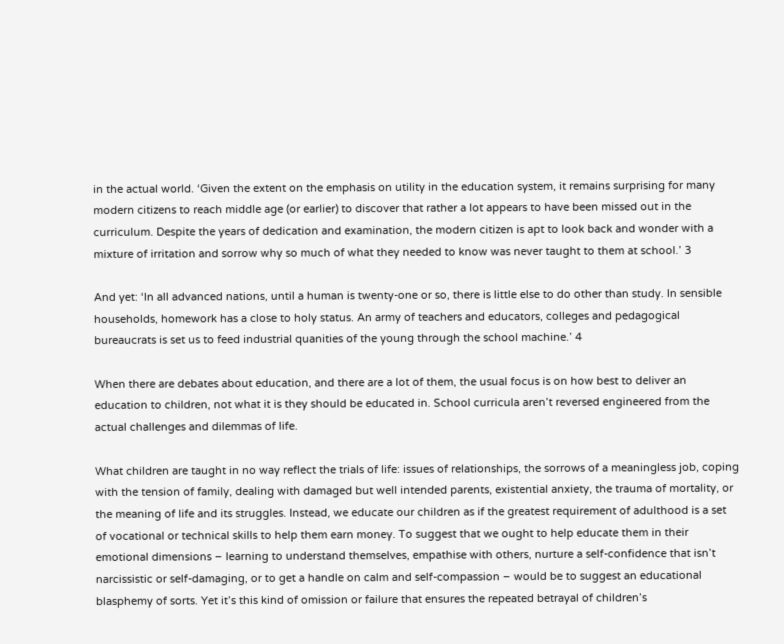in the actual world. ‘Given the extent on the emphasis on utility in the education system, it remains surprising for many modern citizens to reach middle age (or earlier) to discover that rather a lot appears to have been missed out in the curriculum. Despite the years of dedication and examination, the modern citizen is apt to look back and wonder with a mixture of irritation and sorrow why so much of what they needed to know was never taught to them at school.’ 3

And yet: ‘In all advanced nations, until a human is twenty-one or so, there is little else to do other than study. In sensible households, homework has a close to holy status. An army of teachers and educators, colleges and pedagogical bureaucrats is set us to feed industrial quanities of the young through the school machine.’ 4

When there are debates about education, and there are a lot of them, the usual focus is on how best to deliver an education to children, not what it is they should be educated in. School curricula aren’t reversed engineered from the actual challenges and dilemmas of life.

What children are taught in no way reflect the trials of life: issues of relationships, the sorrows of a meaningless job, coping with the tension of family, dealing with damaged but well intended parents, existential anxiety, the trauma of mortality, or the meaning of life and its struggles. Instead, we educate our children as if the greatest requirement of adulthood is a set of vocational or technical skills to help them earn money. To suggest that we ought to help educate them in their emotional dimensions – learning to understand themselves, empathise with others, nurture a self-confidence that isn’t narcissistic or self-damaging, or to get a handle on calm and self-compassion – would be to suggest an educational blasphemy of sorts. Yet it’s this kind of omission or failure that ensures the repeated betrayal of children’s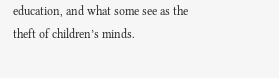education, and what some see as the theft of children’s minds.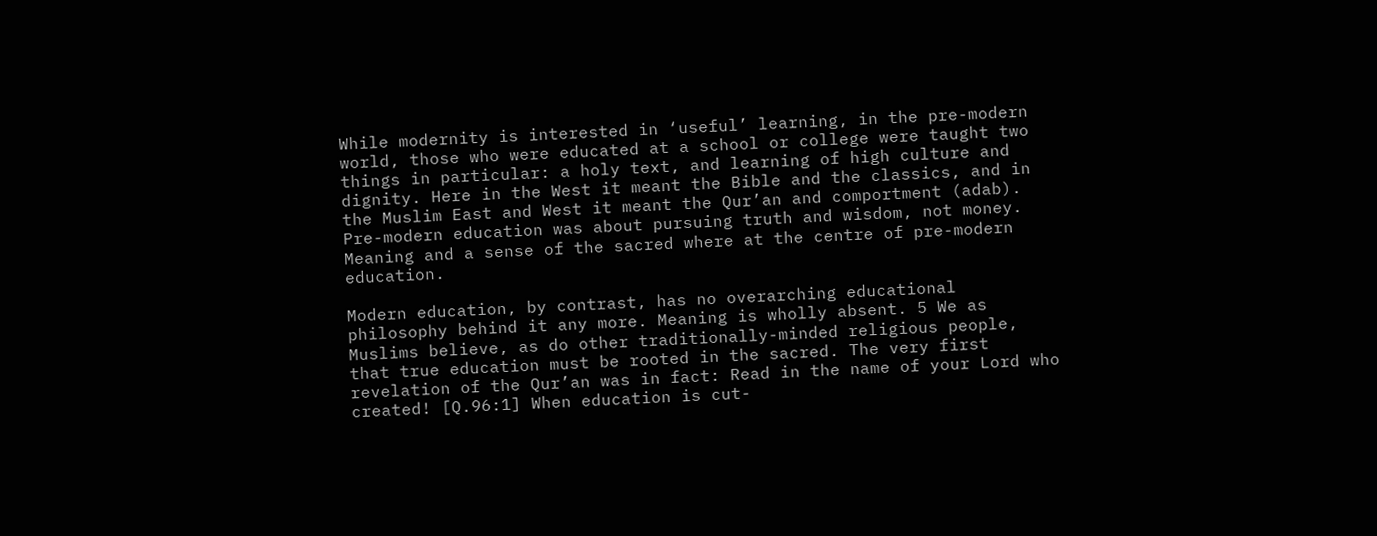While modernity is interested in ‘useful’ learning, in the pre-modern world, those who were educated at a school or college were taught two things in particular: a holy text, and learning of high culture and dignity. Here in the West it meant the Bible and the classics, and in the Muslim East and West it meant the Qur’an and comportment (adab). Pre-modern education was about pursuing truth and wisdom, not money. Meaning and a sense of the sacred where at the centre of pre-modern education.

Modern education, by contrast, has no overarching educational philosophy behind it any more. Meaning is wholly absent. 5 We as Muslims believe, as do other traditionally-minded religious people, that true education must be rooted in the sacred. The very first revelation of the Qur’an was in fact: Read in the name of your Lord who created! [Q.96:1] When education is cut-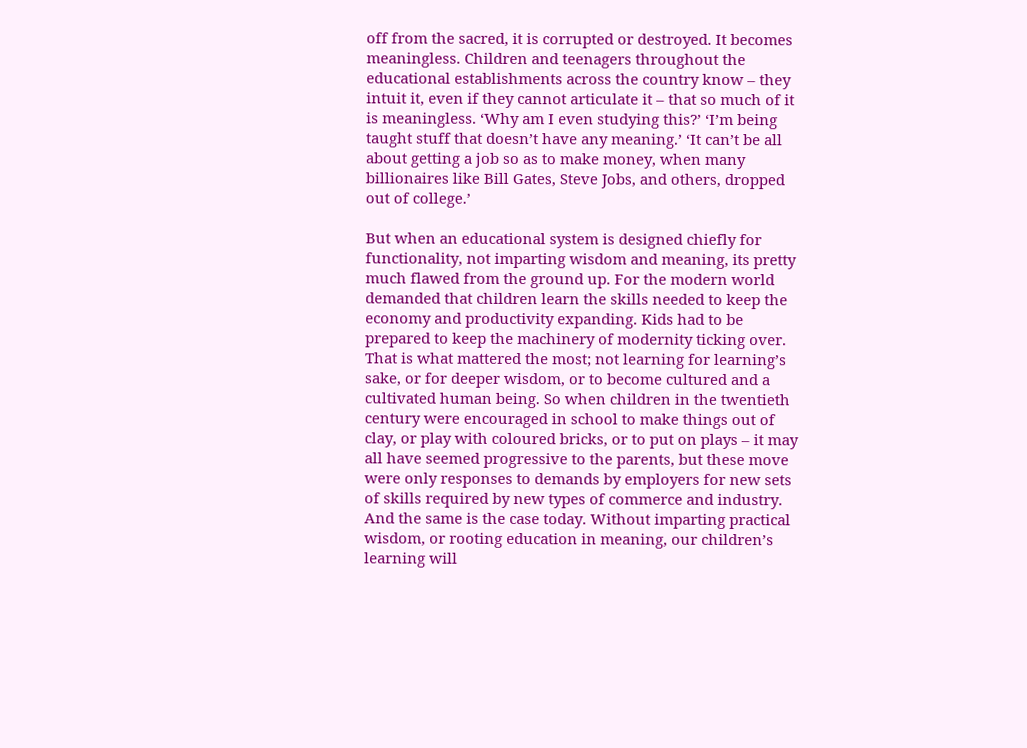off from the sacred, it is corrupted or destroyed. It becomes meaningless. Children and teenagers throughout the educational establishments across the country know – they intuit it, even if they cannot articulate it – that so much of it is meaningless. ‘Why am I even studying this?’ ‘I’m being taught stuff that doesn’t have any meaning.’ ‘It can’t be all about getting a job so as to make money, when many billionaires like Bill Gates, Steve Jobs, and others, dropped out of college.’

But when an educational system is designed chiefly for functionality, not imparting wisdom and meaning, its pretty much flawed from the ground up. For the modern world demanded that children learn the skills needed to keep the economy and productivity expanding. Kids had to be prepared to keep the machinery of modernity ticking over. That is what mattered the most; not learning for learning’s sake, or for deeper wisdom, or to become cultured and a cultivated human being. So when children in the twentieth century were encouraged in school to make things out of clay, or play with coloured bricks, or to put on plays – it may all have seemed progressive to the parents, but these move were only responses to demands by employers for new sets of skills required by new types of commerce and industry. And the same is the case today. Without imparting practical wisdom, or rooting education in meaning, our children’s learning will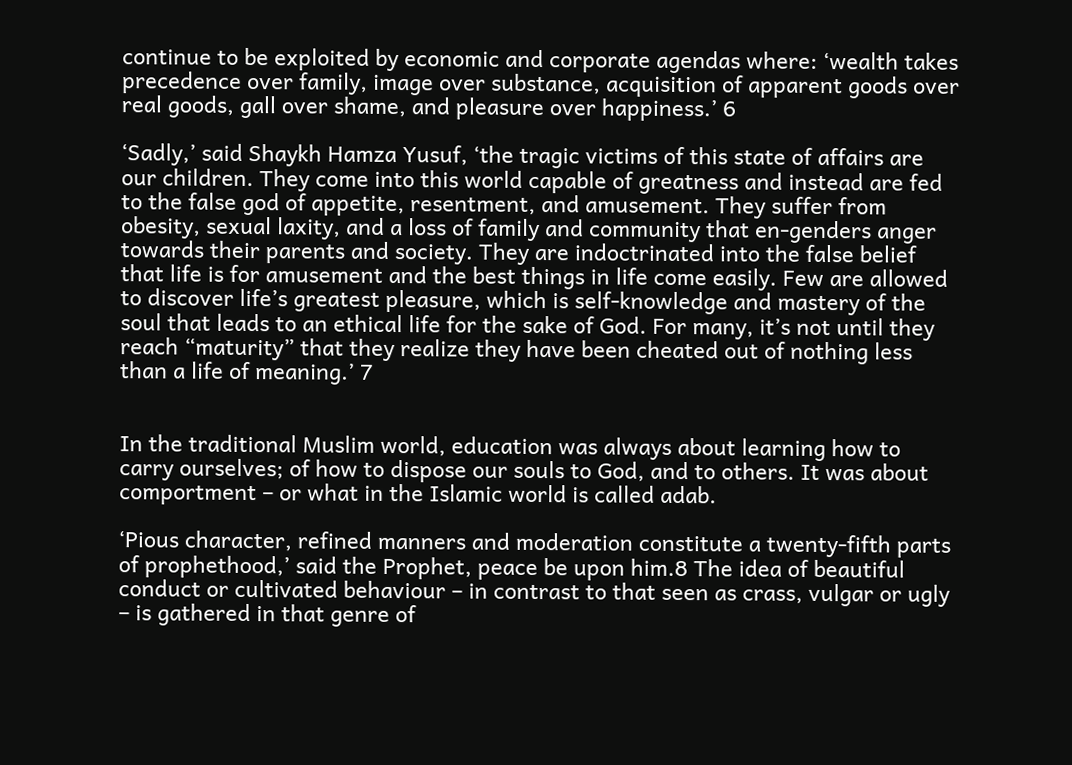continue to be exploited by economic and corporate agendas where: ‘wealth takes precedence over family, image over substance, acquisition of apparent goods over real goods, gall over shame, and pleasure over happiness.’ 6

‘Sadly,’ said Shaykh Hamza Yusuf, ‘the tragic victims of this state of affairs are our children. They come into this world capable of greatness and instead are fed to the false god of appetite, resentment, and amusement. They suffer from obesity, sexual laxity, and a loss of family and community that en-genders anger towards their parents and society. They are indoctrinated into the false belief that life is for amusement and the best things in life come easily. Few are allowed to discover life’s greatest pleasure, which is self-knowledge and mastery of the soul that leads to an ethical life for the sake of God. For many, it’s not until they reach “maturity” that they realize they have been cheated out of nothing less than a life of meaning.’ 7


In the traditional Muslim world, education was always about learning how to carry ourselves; of how to dispose our souls to God, and to others. It was about comportment – or what in the Islamic world is called adab.

‘Pious character, refined manners and moderation constitute a twenty-fifth parts of prophethood,’ said the Prophet, peace be upon him.8 The idea of beautiful conduct or cultivated behaviour – in contrast to that seen as crass, vulgar or ugly – is gathered in that genre of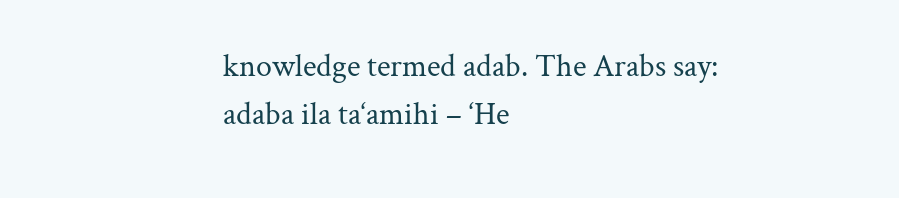knowledge termed adab. The Arabs say: adaba ila ta‘amihi – ‘He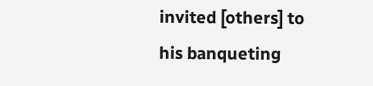invited [others] to his banqueting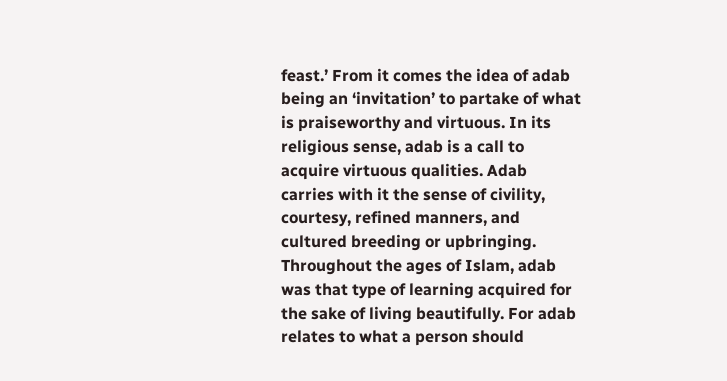feast.’ From it comes the idea of adab being an ‘invitation’ to partake of what is praiseworthy and virtuous. In its religious sense, adab is a call to acquire virtuous qualities. Adab carries with it the sense of civility, courtesy, refined manners, and cultured breeding or upbringing. Throughout the ages of Islam, adab was that type of learning acquired for the sake of living beautifully. For adab relates to what a person should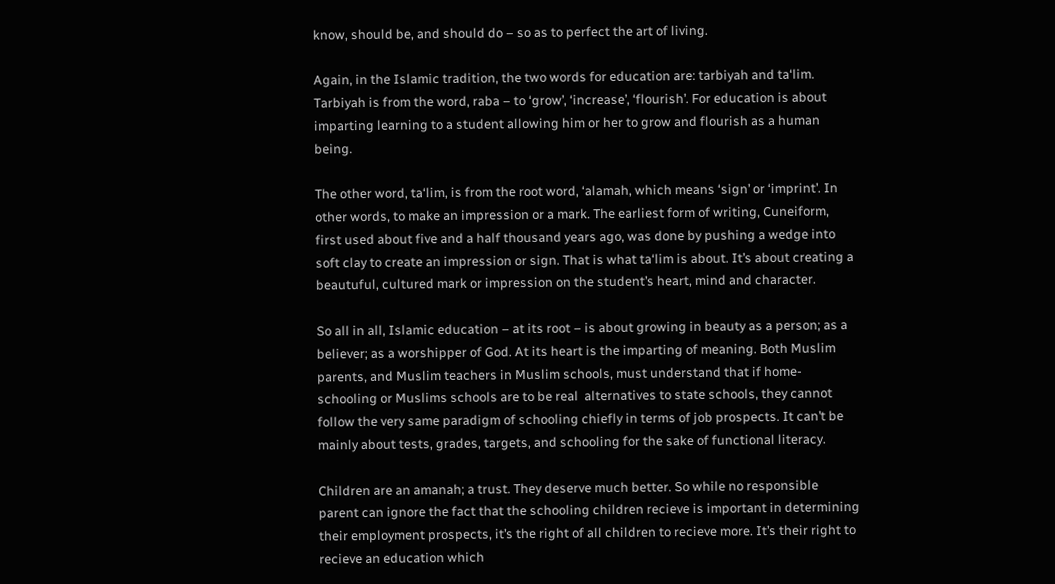know, should be, and should do – so as to perfect the art of living.

Again, in the Islamic tradition, the two words for education are: tarbiyah and ta‘lim. Tarbiyah is from the word, raba – to ‘grow’, ‘increase’, ‘flourish’. For education is about imparting learning to a student allowing him or her to grow and flourish as a human being.

The other word, ta‘lim, is from the root word, ‘alamah, which means ‘sign’ or ‘imprint’. In other words, to make an impression or a mark. The earliest form of writing, Cuneiform, first used about five and a half thousand years ago, was done by pushing a wedge into soft clay to create an impression or sign. That is what ta‘lim is about. It’s about creating a beautuful, cultured mark or impression on the student’s heart, mind and character.

So all in all, Islamic education – at its root – is about growing in beauty as a person; as a believer; as a worshipper of God. At its heart is the imparting of meaning. Both Muslim parents, and Muslim teachers in Muslim schools, must understand that if home-schooling or Muslims schools are to be real  alternatives to state schools, they cannot follow the very same paradigm of schooling chiefly in terms of job prospects. It can’t be mainly about tests, grades, targets, and schooling for the sake of functional literacy.

Children are an amanah; a trust. They deserve much better. So while no responsible parent can ignore the fact that the schooling children recieve is important in determining their employment prospects, it’s the right of all children to recieve more. It’s their right to recieve an education which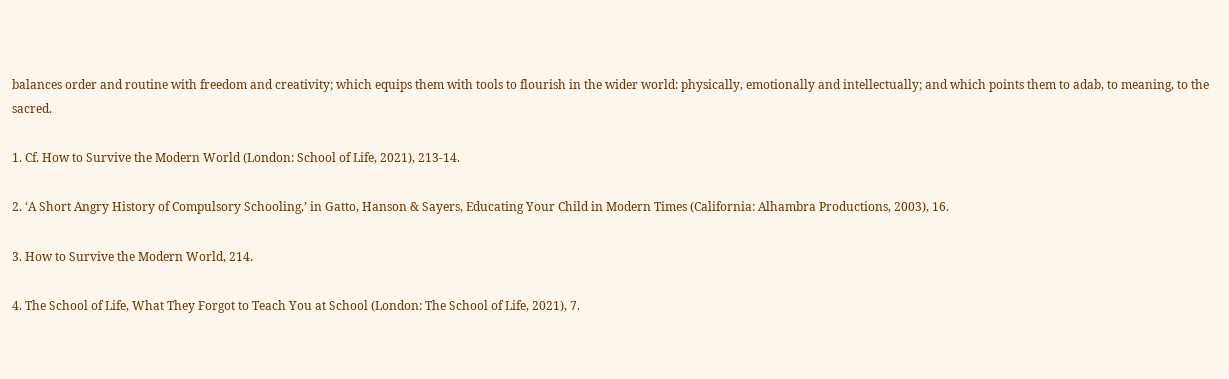balances order and routine with freedom and creativity; which equips them with tools to flourish in the wider world: physically, emotionally and intellectually; and which points them to adab, to meaning, to the sacred.

1. Cf. How to Survive the Modern World (London: School of Life, 2021), 213-14.

2. ‘A Short Angry History of Compulsory Schooling,’ in Gatto, Hanson & Sayers, Educating Your Child in Modern Times (California: Alhambra Productions, 2003), 16.

3. How to Survive the Modern World, 214.

4. The School of Life, What They Forgot to Teach You at School (London: The School of Life, 2021), 7.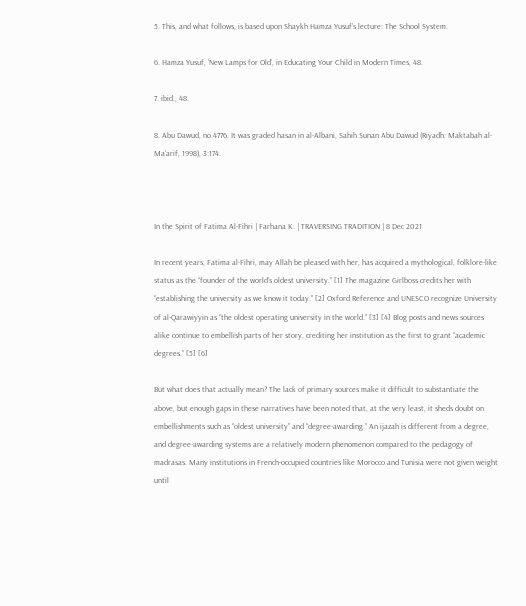5. This, and what follows, is based upon Shaykh Hamza Yusuf’s lecture: The School System.

6. Hamza Yusuf, ‘New Lamps for Old’, in Educating Your Child in Modern Times, 48.

7. ibid., 48.

8. Abu Dawud, no.4776. It was graded hasan in al-Albani, Sahih Sunan Abu Dawud (Riyadh: Maktabah al-Ma‘arif, 1998), 3:174.



In the Spirit of Fatima Al-Fihri | Farhana K. | TRAVERSING TRADITION | 8 Dec 2021

In recent years, Fatima al-Fihri, may Allah be pleased with her, has acquired a mythological, folklore-like status as the “founder of the world’s oldest university.” [1] The magazine Girlboss credits her with  “establishing the university as we know it today.” [2] Oxford Reference and UNESCO recognize University of al-Qarawiyyin as “the oldest operating university in the world.” [3] [4] Blog posts and news sources alike continue to embellish parts of her story, crediting her institution as the first to grant “academic degrees.” [5] [6]

But what does that actually mean? The lack of primary sources make it difficult to substantiate the above, but enough gaps in these narratives have been noted that, at the very least, it sheds doubt on embellishments such as “oldest university” and “degree-awarding.” An ijazah is different from a degree, and degree-awarding systems are a relatively modern phenomenon compared to the pedagogy of madrasas. Many institutions in French-occupied countries like Morocco and Tunisia were not given weight until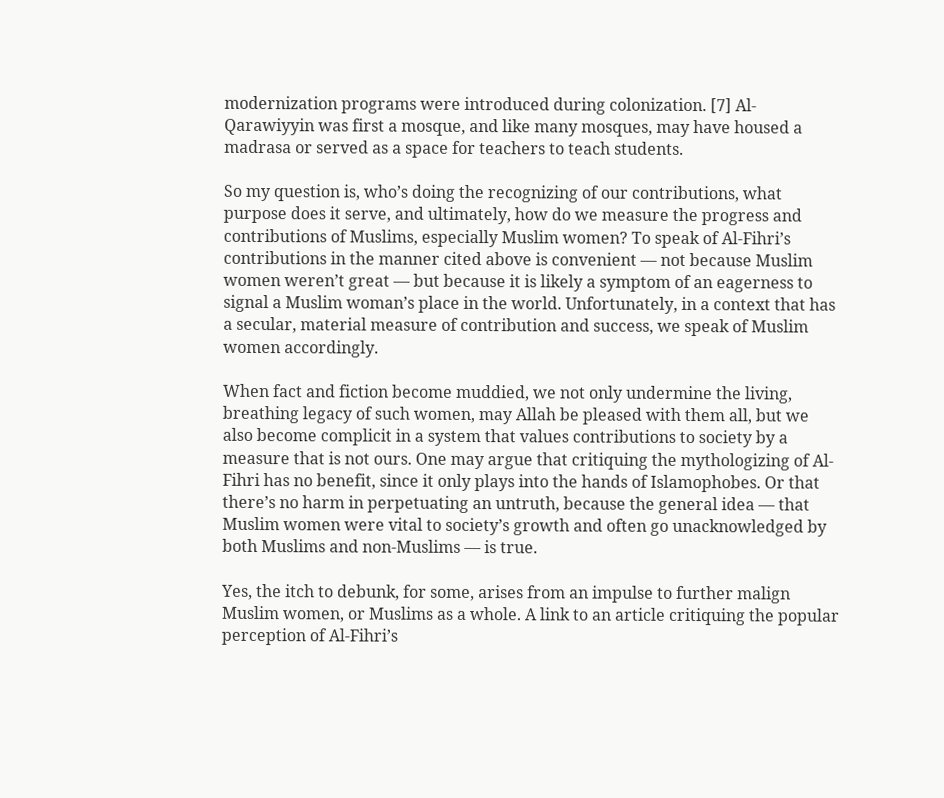modernization programs were introduced during colonization. [7] Al-Qarawiyyin was first a mosque, and like many mosques, may have housed a madrasa or served as a space for teachers to teach students.

So my question is, who’s doing the recognizing of our contributions, what purpose does it serve, and ultimately, how do we measure the progress and contributions of Muslims, especially Muslim women? To speak of Al-Fihri’s contributions in the manner cited above is convenient — not because Muslim women weren’t great — but because it is likely a symptom of an eagerness to signal a Muslim woman’s place in the world. Unfortunately, in a context that has a secular, material measure of contribution and success, we speak of Muslim women accordingly.

When fact and fiction become muddied, we not only undermine the living, breathing legacy of such women, may Allah be pleased with them all, but we also become complicit in a system that values contributions to society by a measure that is not ours. One may argue that critiquing the mythologizing of Al-Fihri has no benefit, since it only plays into the hands of Islamophobes. Or that there’s no harm in perpetuating an untruth, because the general idea — that Muslim women were vital to society’s growth and often go unacknowledged by both Muslims and non-Muslims — is true.

Yes, the itch to debunk, for some, arises from an impulse to further malign Muslim women, or Muslims as a whole. A link to an article critiquing the popular perception of Al-Fihri’s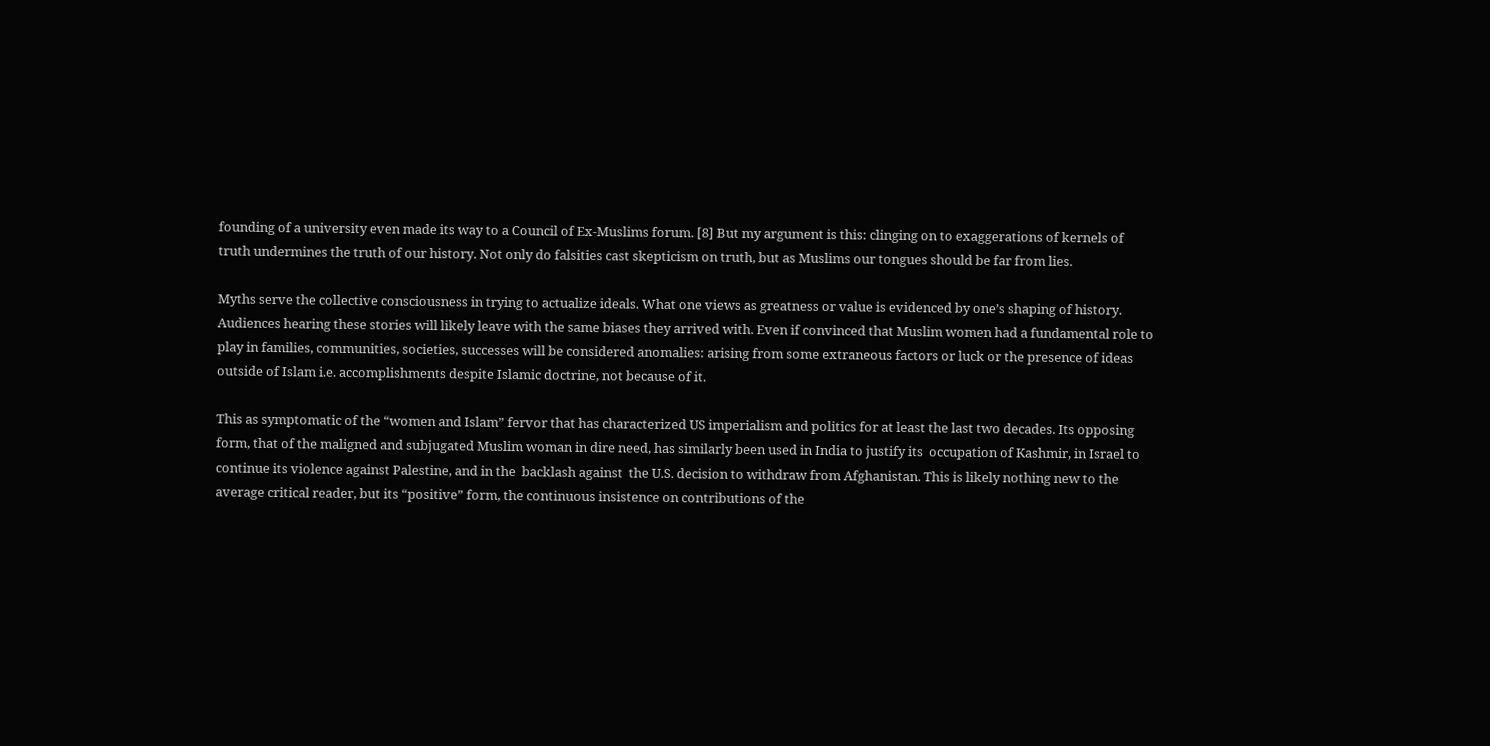founding of a university even made its way to a Council of Ex-Muslims forum. [8] But my argument is this: clinging on to exaggerations of kernels of truth undermines the truth of our history. Not only do falsities cast skepticism on truth, but as Muslims our tongues should be far from lies.

Myths serve the collective consciousness in trying to actualize ideals. What one views as greatness or value is evidenced by one’s shaping of history. Audiences hearing these stories will likely leave with the same biases they arrived with. Even if convinced that Muslim women had a fundamental role to play in families, communities, societies, successes will be considered anomalies: arising from some extraneous factors or luck or the presence of ideas outside of Islam i.e. accomplishments despite Islamic doctrine, not because of it.

This as symptomatic of the “women and Islam” fervor that has characterized US imperialism and politics for at least the last two decades. Its opposing form, that of the maligned and subjugated Muslim woman in dire need, has similarly been used in India to justify its  occupation of Kashmir, in Israel to continue its violence against Palestine, and in the  backlash against  the U.S. decision to withdraw from Afghanistan. This is likely nothing new to the average critical reader, but its “positive” form, the continuous insistence on contributions of the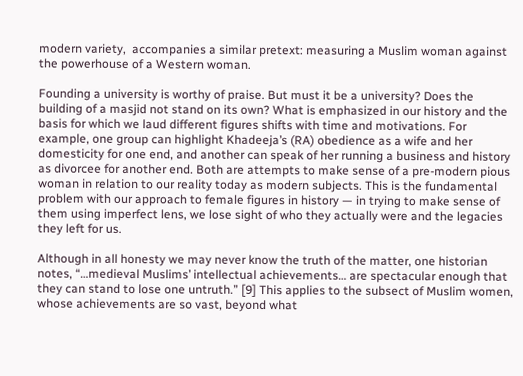modern variety,  accompanies a similar pretext: measuring a Muslim woman against the powerhouse of a Western woman.

Founding a university is worthy of praise. But must it be a university? Does the building of a masjid not stand on its own? What is emphasized in our history and the basis for which we laud different figures shifts with time and motivations. For example, one group can highlight Khadeeja’s (RA) obedience as a wife and her domesticity for one end, and another can speak of her running a business and history as divorcee for another end. Both are attempts to make sense of a pre-modern pious woman in relation to our reality today as modern subjects. This is the fundamental problem with our approach to female figures in history — in trying to make sense of them using imperfect lens, we lose sight of who they actually were and the legacies they left for us.

Although in all honesty we may never know the truth of the matter, one historian notes, “…medieval Muslims’ intellectual achievements… are spectacular enough that they can stand to lose one untruth.” [9] This applies to the subsect of Muslim women, whose achievements are so vast, beyond what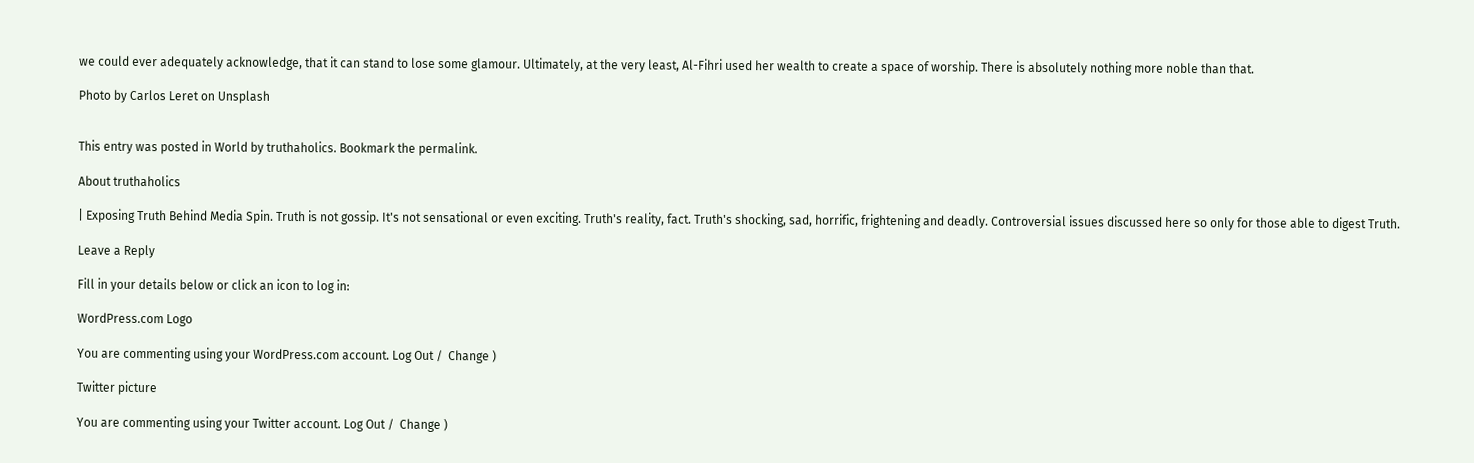we could ever adequately acknowledge, that it can stand to lose some glamour. Ultimately, at the very least, Al-Fihri used her wealth to create a space of worship. There is absolutely nothing more noble than that.

Photo by Carlos Leret on Unsplash


This entry was posted in World by truthaholics. Bookmark the permalink.

About truthaholics

| Exposing Truth Behind Media Spin. Truth is not gossip. It's not sensational or even exciting. Truth's reality, fact. Truth's shocking, sad, horrific, frightening and deadly. Controversial issues discussed here so only for those able to digest Truth.

Leave a Reply

Fill in your details below or click an icon to log in:

WordPress.com Logo

You are commenting using your WordPress.com account. Log Out /  Change )

Twitter picture

You are commenting using your Twitter account. Log Out /  Change )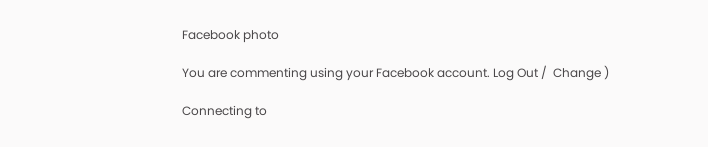Facebook photo

You are commenting using your Facebook account. Log Out /  Change )

Connecting to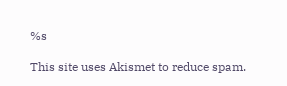%s

This site uses Akismet to reduce spam.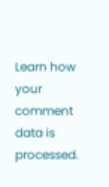Learn how your comment data is processed.